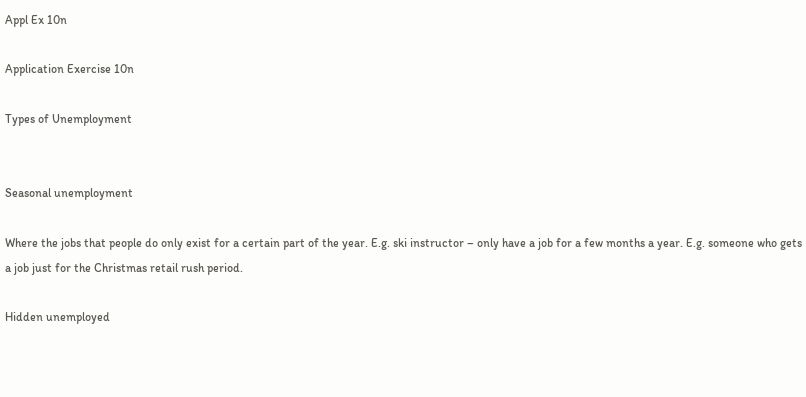Appl Ex 10n

Application Exercise 10n

Types of Unemployment


Seasonal unemployment

Where the jobs that people do only exist for a certain part of the year. E.g. ski instructor – only have a job for a few months a year. E.g. someone who gets a job just for the Christmas retail rush period.

Hidden unemployed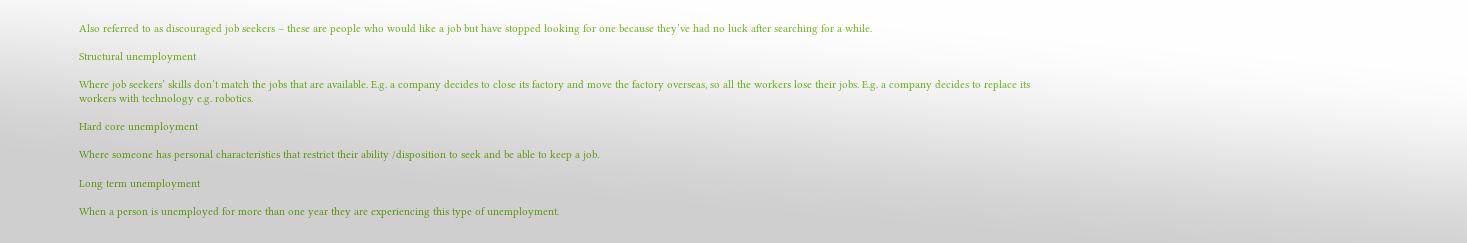Also referred to as discouraged job seekers – these are people who would like a job but have stopped looking for one because they’ve had no luck after searching for a while.

Structural unemployment

Where job seekers’ skills don’t match the jobs that are available. E.g. a company decides to close its factory and move the factory overseas, so all the workers lose their jobs. E.g. a company decides to replace its workers with technology e.g. robotics.

Hard core unemployment

Where someone has personal characteristics that restrict their ability /disposition to seek and be able to keep a job.

Long term unemployment

When a person is unemployed for more than one year they are experiencing this type of unemployment.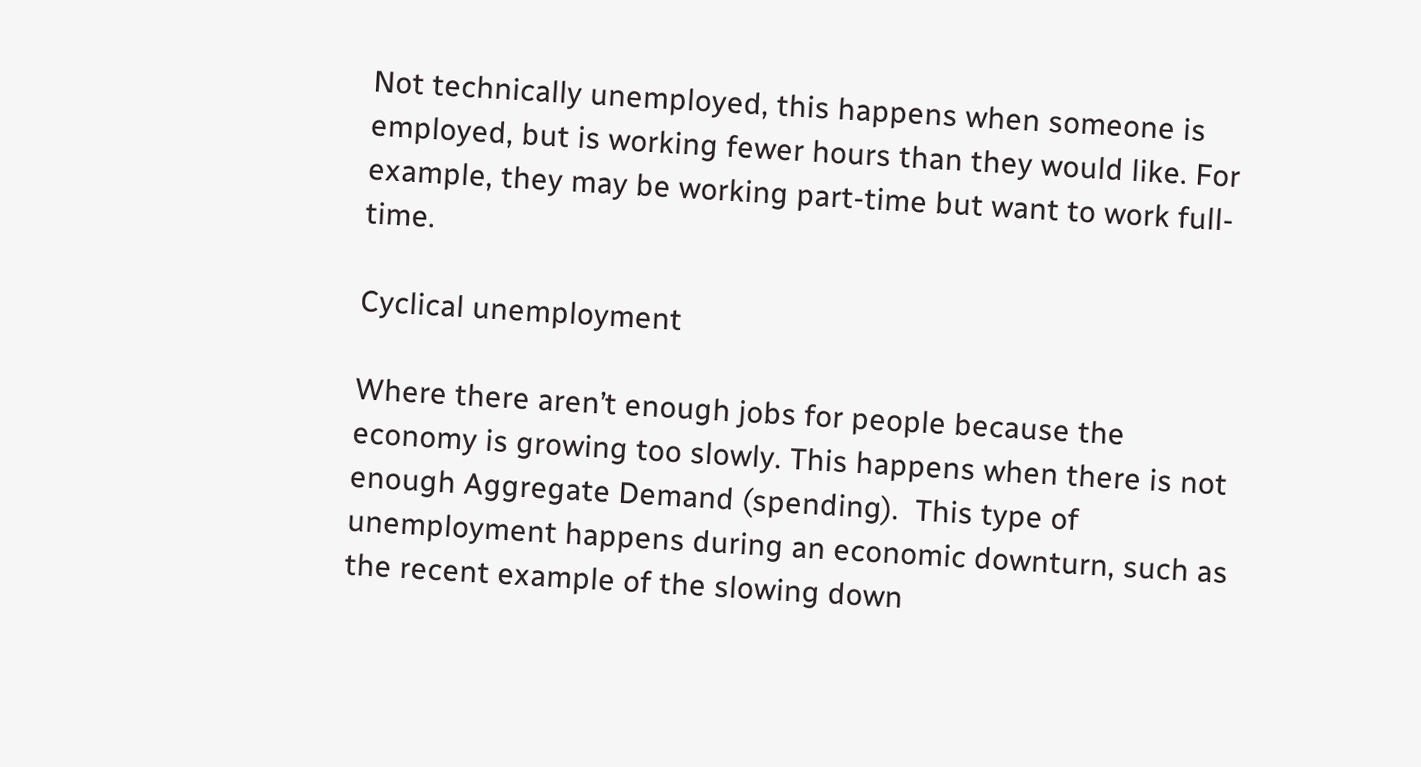Not technically unemployed, this happens when someone is employed, but is working fewer hours than they would like. For example, they may be working part-time but want to work full-time.

Cyclical unemployment

Where there aren’t enough jobs for people because the economy is growing too slowly. This happens when there is not enough Aggregate Demand (spending).  This type of unemployment happens during an economic downturn, such as the recent example of the slowing down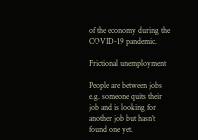of the economy during the COVID-19 pandemic.

Frictional unemployment

People are between jobs e.g. someone quits their job and is looking for another job but hasn’t found one yet.